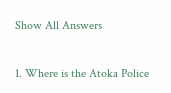Show All Answers

1. Where is the Atoka Police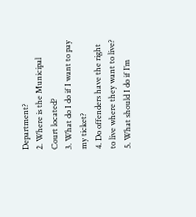Department?
2. Where is the Municipal Court located?
3. What do I do if I want to pay my ticket?
4. Do offenders have the right to live where they want to live?
5. What should I do if I’m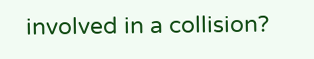involved in a collision?